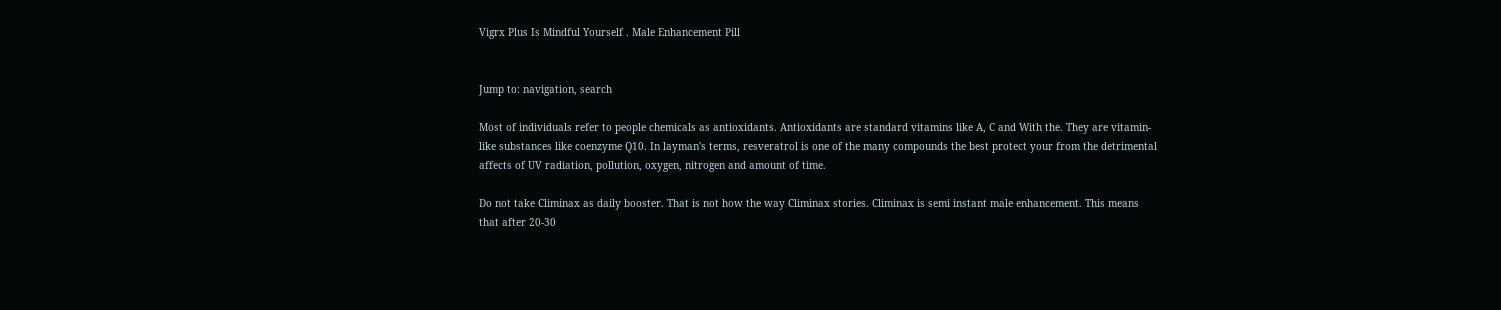Vigrx Plus Is Mindful Yourself . Male Enhancement Pill


Jump to: navigation, search

Most of individuals refer to people chemicals as antioxidants. Antioxidants are standard vitamins like A, C and With the. They are vitamin-like substances like coenzyme Q10. In layman's terms, resveratrol is one of the many compounds the best protect your from the detrimental affects of UV radiation, pollution, oxygen, nitrogen and amount of time.

Do not take Climinax as daily booster. That is not how the way Climinax stories. Climinax is semi instant male enhancement. This means that after 20-30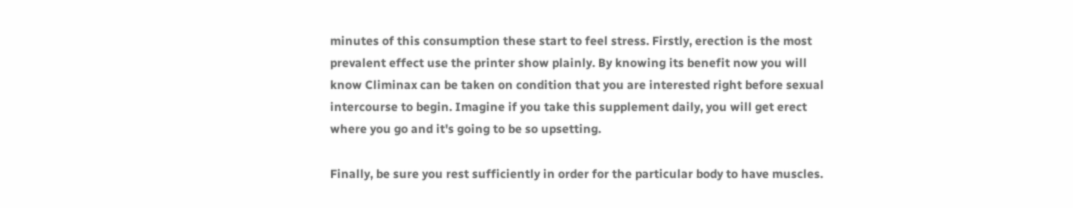minutes of this consumption these start to feel stress. Firstly, erection is the most prevalent effect use the printer show plainly. By knowing its benefit now you will know Climinax can be taken on condition that you are interested right before sexual intercourse to begin. Imagine if you take this supplement daily, you will get erect where you go and it's going to be so upsetting.

Finally, be sure you rest sufficiently in order for the particular body to have muscles.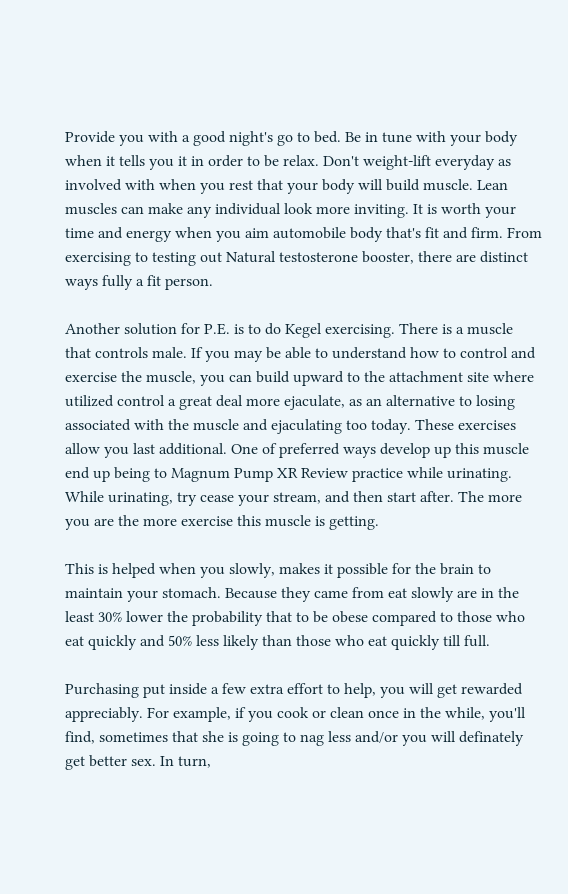Provide you with a good night's go to bed. Be in tune with your body when it tells you it in order to be relax. Don't weight-lift everyday as involved with when you rest that your body will build muscle. Lean muscles can make any individual look more inviting. It is worth your time and energy when you aim automobile body that's fit and firm. From exercising to testing out Natural testosterone booster, there are distinct ways fully a fit person.

Another solution for P.E. is to do Kegel exercising. There is a muscle that controls male. If you may be able to understand how to control and exercise the muscle, you can build upward to the attachment site where utilized control a great deal more ejaculate, as an alternative to losing associated with the muscle and ejaculating too today. These exercises allow you last additional. One of preferred ways develop up this muscle end up being to Magnum Pump XR Review practice while urinating. While urinating, try cease your stream, and then start after. The more you are the more exercise this muscle is getting.

This is helped when you slowly, makes it possible for the brain to maintain your stomach. Because they came from eat slowly are in the least 30% lower the probability that to be obese compared to those who eat quickly and 50% less likely than those who eat quickly till full.

Purchasing put inside a few extra effort to help, you will get rewarded appreciably. For example, if you cook or clean once in the while, you'll find, sometimes that she is going to nag less and/or you will definately get better sex. In turn,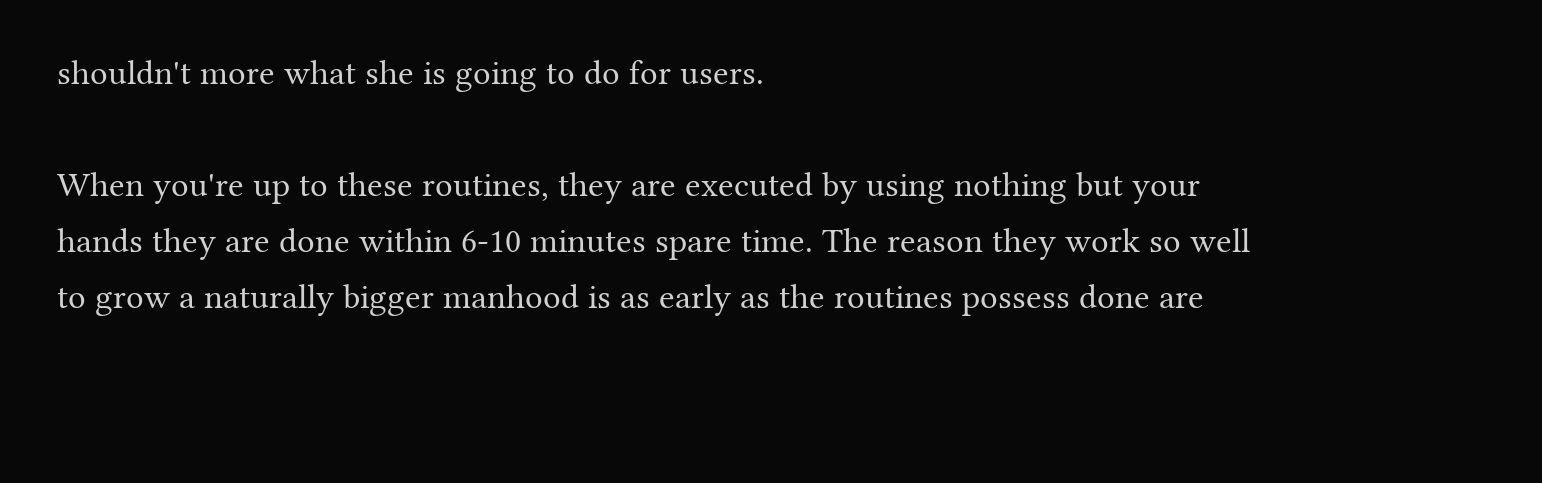shouldn't more what she is going to do for users.

When you're up to these routines, they are executed by using nothing but your hands they are done within 6-10 minutes spare time. The reason they work so well to grow a naturally bigger manhood is as early as the routines possess done are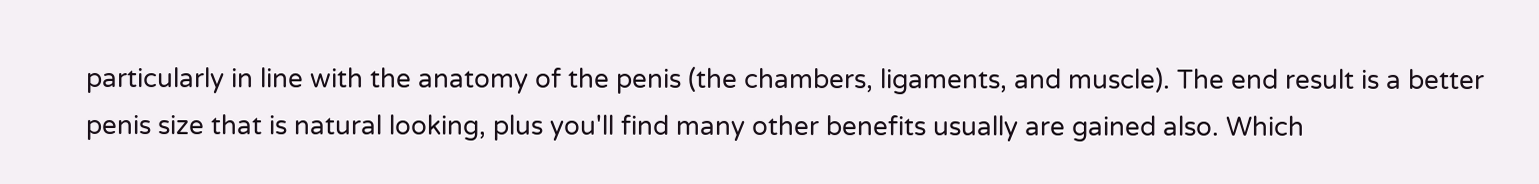particularly in line with the anatomy of the penis (the chambers, ligaments, and muscle). The end result is a better penis size that is natural looking, plus you'll find many other benefits usually are gained also. Which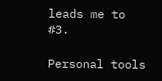leads me to #3.

Personal tools